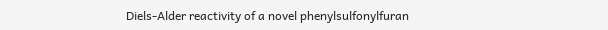Diels-Alder reactivity of a novel phenylsulfonylfuran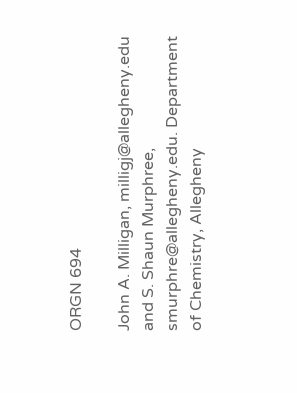ORGN 694

John A. Milligan, milligj@allegheny.edu and S. Shaun Murphree, smurphre@allegheny.edu. Department of Chemistry, Allegheny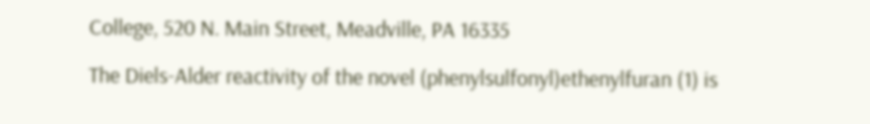College, 520 N. Main Street, Meadville, PA 16335

The Diels-Alder reactivity of the novel (phenylsulfonyl)ethenylfuran (1) is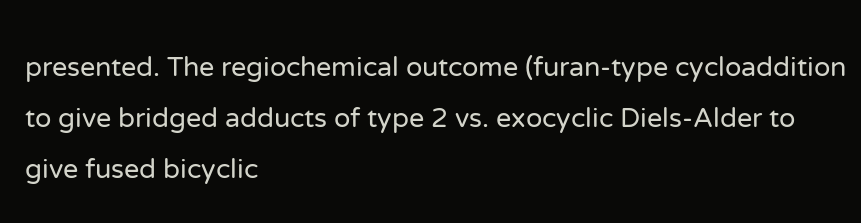presented. The regiochemical outcome (furan-type cycloaddition to give bridged adducts of type 2 vs. exocyclic Diels-Alder to give fused bicyclic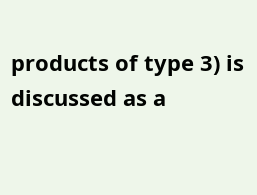products of type 3) is discussed as a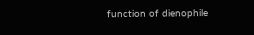function of dienophile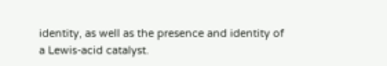identity, as well as the presence and identity of a Lewis-acid catalyst.